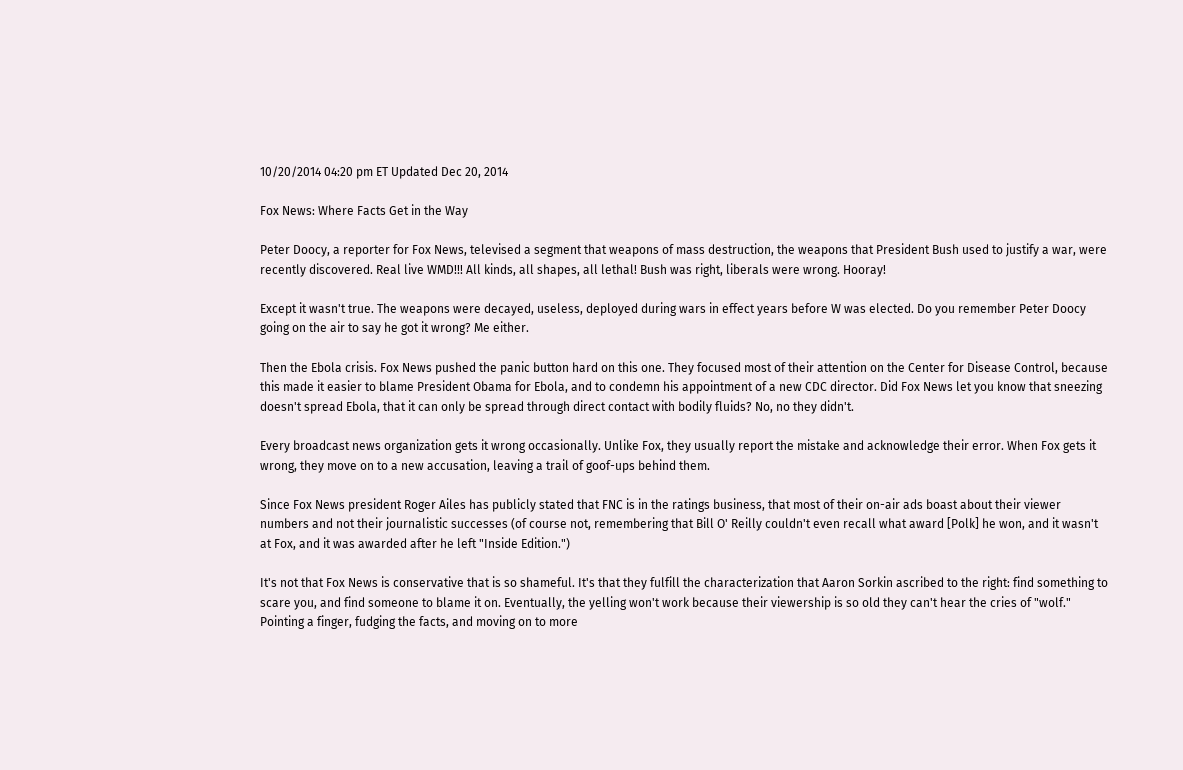10/20/2014 04:20 pm ET Updated Dec 20, 2014

Fox News: Where Facts Get in the Way

Peter Doocy, a reporter for Fox News, televised a segment that weapons of mass destruction, the weapons that President Bush used to justify a war, were recently discovered. Real live WMD!!! All kinds, all shapes, all lethal! Bush was right, liberals were wrong. Hooray!

Except it wasn't true. The weapons were decayed, useless, deployed during wars in effect years before W was elected. Do you remember Peter Doocy going on the air to say he got it wrong? Me either.

Then the Ebola crisis. Fox News pushed the panic button hard on this one. They focused most of their attention on the Center for Disease Control, because this made it easier to blame President Obama for Ebola, and to condemn his appointment of a new CDC director. Did Fox News let you know that sneezing doesn't spread Ebola, that it can only be spread through direct contact with bodily fluids? No, no they didn't.

Every broadcast news organization gets it wrong occasionally. Unlike Fox, they usually report the mistake and acknowledge their error. When Fox gets it wrong, they move on to a new accusation, leaving a trail of goof-ups behind them.

Since Fox News president Roger Ailes has publicly stated that FNC is in the ratings business, that most of their on-air ads boast about their viewer numbers and not their journalistic successes (of course not, remembering that Bill O' Reilly couldn't even recall what award [Polk] he won, and it wasn't at Fox, and it was awarded after he left "Inside Edition.")

It's not that Fox News is conservative that is so shameful. It's that they fulfill the characterization that Aaron Sorkin ascribed to the right: find something to scare you, and find someone to blame it on. Eventually, the yelling won't work because their viewership is so old they can't hear the cries of "wolf." Pointing a finger, fudging the facts, and moving on to more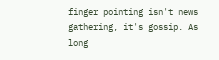finger pointing isn't news gathering, it's gossip. As long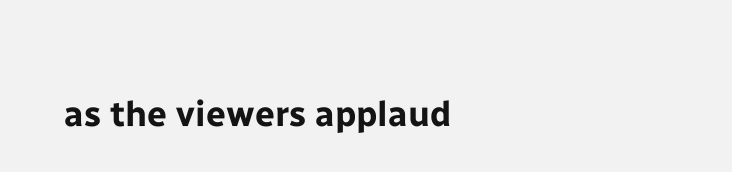as the viewers applaud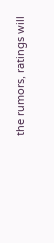the rumors, ratings will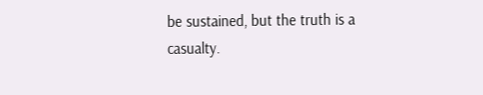be sustained, but the truth is a casualty.